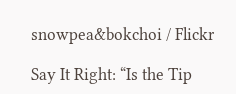snowpea&bokchoi / Flickr

Say It Right: “Is the Tip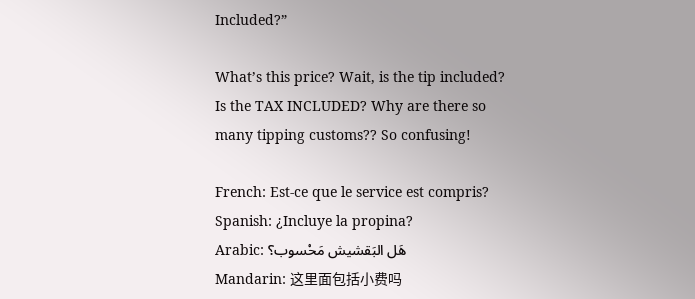Included?”

What’s this price? Wait, is the tip included? Is the TAX INCLUDED? Why are there so many tipping customs?? So confusing!

French: Est-ce que le service est compris?
Spanish: ¿Incluye la propina?
Arabic: هَل البَقشيش مَحْسوب؟
Mandarin: 这里面包括小费吗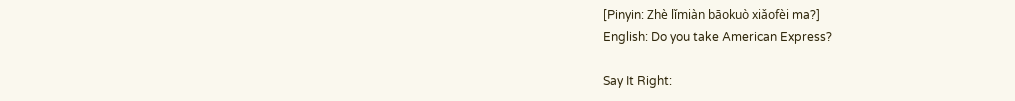[Pinyin: Zhè lǐmiàn bāokuò xiǎofèi ma?]
English: Do you take American Express?

Say It Right: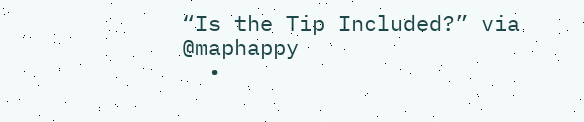“Is the Tip Included?” via @maphappy
  •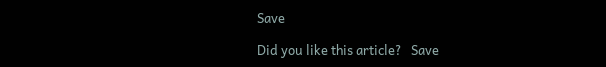Save

Did you like this article?   Save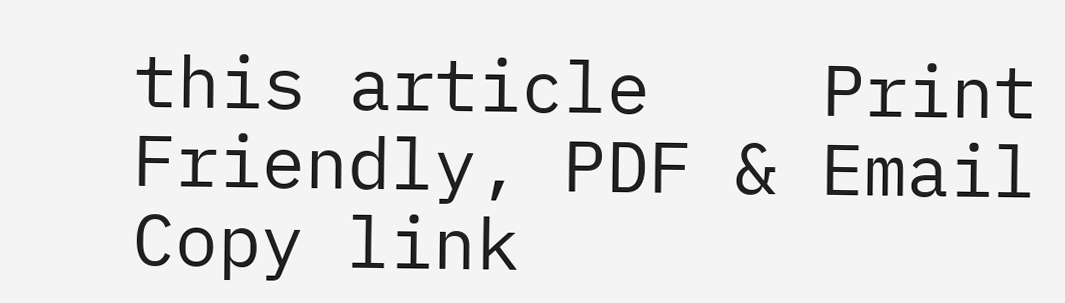this article    Print Friendly, PDF & Email
Copy link